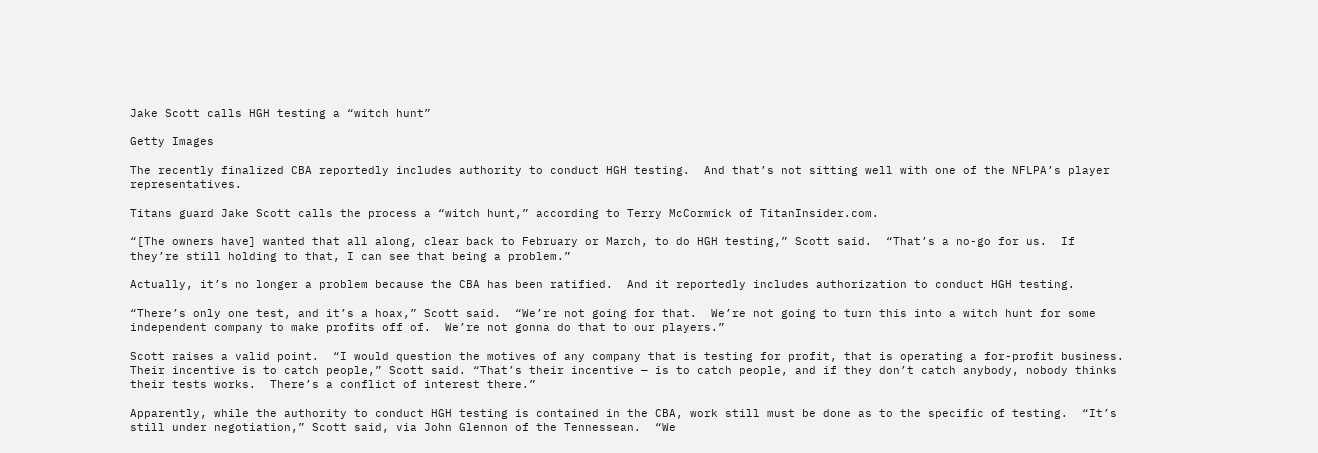Jake Scott calls HGH testing a “witch hunt”

Getty Images

The recently finalized CBA reportedly includes authority to conduct HGH testing.  And that’s not sitting well with one of the NFLPA’s player representatives.

Titans guard Jake Scott calls the process a “witch hunt,” according to Terry McCormick of TitanInsider.com.

“[The owners have] wanted that all along, clear back to February or March, to do HGH testing,” Scott said.  “That’s a no-go for us.  If they’re still holding to that, I can see that being a problem.”

Actually, it’s no longer a problem because the CBA has been ratified.  And it reportedly includes authorization to conduct HGH testing.

“There’s only one test, and it’s a hoax,” Scott said.  “We’re not going for that.  We’re not going to turn this into a witch hunt for some independent company to make profits off of.  We’re not gonna do that to our players.”

Scott raises a valid point.  “I would question the motives of any company that is testing for profit, that is operating a for-profit business.  Their incentive is to catch people,” Scott said. “That’s their incentive — is to catch people, and if they don’t catch anybody, nobody thinks their tests works.  There’s a conflict of interest there.”

Apparently, while the authority to conduct HGH testing is contained in the CBA, work still must be done as to the specific of testing.  “It’s still under negotiation,” Scott said, via John Glennon of the Tennessean.  “We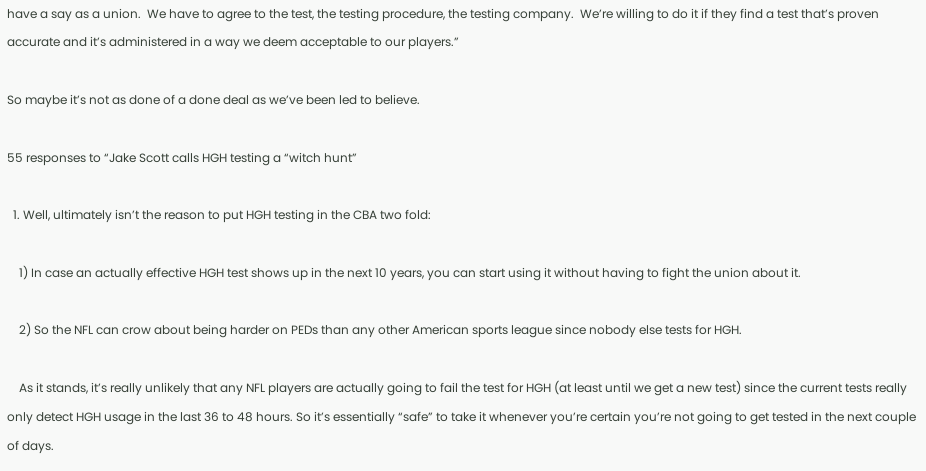have a say as a union.  We have to agree to the test, the testing procedure, the testing company.  We’re willing to do it if they find a test that’s proven accurate and it’s administered in a way we deem acceptable to our players.”

So maybe it’s not as done of a done deal as we’ve been led to believe.

55 responses to “Jake Scott calls HGH testing a “witch hunt”

  1. Well, ultimately isn’t the reason to put HGH testing in the CBA two fold:

    1) In case an actually effective HGH test shows up in the next 10 years, you can start using it without having to fight the union about it.

    2) So the NFL can crow about being harder on PEDs than any other American sports league since nobody else tests for HGH.

    As it stands, it’s really unlikely that any NFL players are actually going to fail the test for HGH (at least until we get a new test) since the current tests really only detect HGH usage in the last 36 to 48 hours. So it’s essentially “safe” to take it whenever you’re certain you’re not going to get tested in the next couple of days.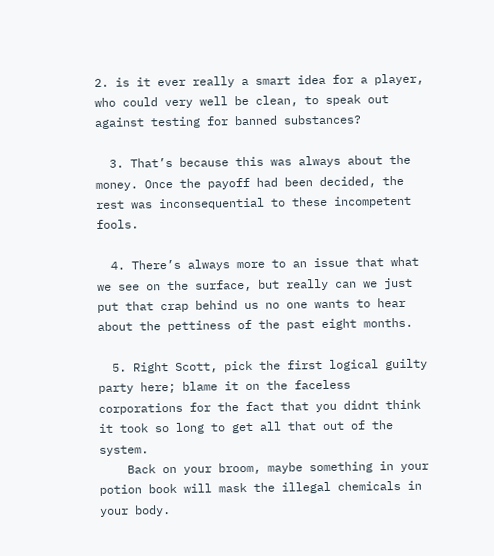2. is it ever really a smart idea for a player, who could very well be clean, to speak out against testing for banned substances?

  3. That’s because this was always about the money. Once the payoff had been decided, the rest was inconsequential to these incompetent fools.

  4. There’s always more to an issue that what we see on the surface, but really can we just put that crap behind us no one wants to hear about the pettiness of the past eight months.

  5. Right Scott, pick the first logical guilty party here; blame it on the faceless corporations for the fact that you didnt think it took so long to get all that out of the system.
    Back on your broom, maybe something in your potion book will mask the illegal chemicals in your body.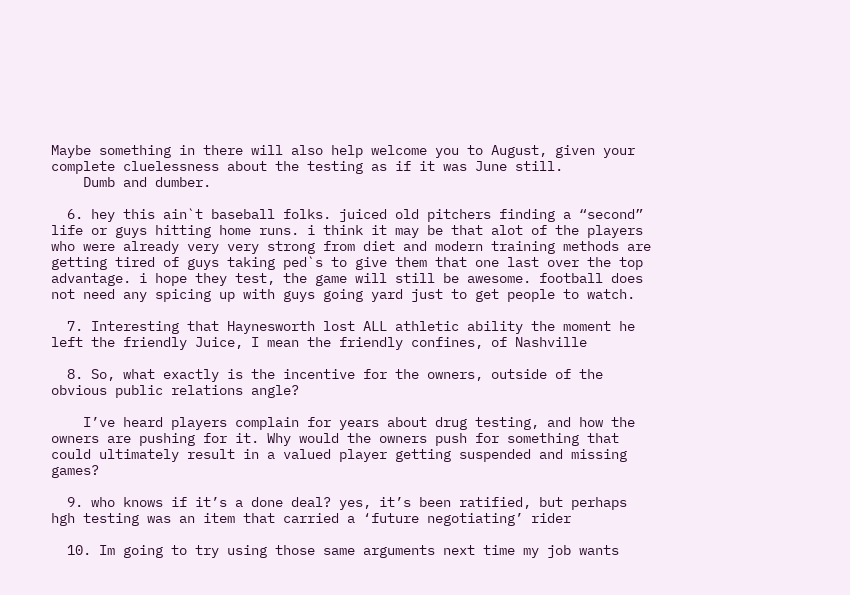Maybe something in there will also help welcome you to August, given your complete cluelessness about the testing as if it was June still.
    Dumb and dumber.

  6. hey this ain`t baseball folks. juiced old pitchers finding a “second” life or guys hitting home runs. i think it may be that alot of the players who were already very very strong from diet and modern training methods are getting tired of guys taking ped`s to give them that one last over the top advantage. i hope they test, the game will still be awesome. football does not need any spicing up with guys going yard just to get people to watch.

  7. Interesting that Haynesworth lost ALL athletic ability the moment he left the friendly Juice, I mean the friendly confines, of Nashville

  8. So, what exactly is the incentive for the owners, outside of the obvious public relations angle?

    I’ve heard players complain for years about drug testing, and how the owners are pushing for it. Why would the owners push for something that could ultimately result in a valued player getting suspended and missing games?

  9. who knows if it’s a done deal? yes, it’s been ratified, but perhaps hgh testing was an item that carried a ‘future negotiating’ rider

  10. Im going to try using those same arguments next time my job wants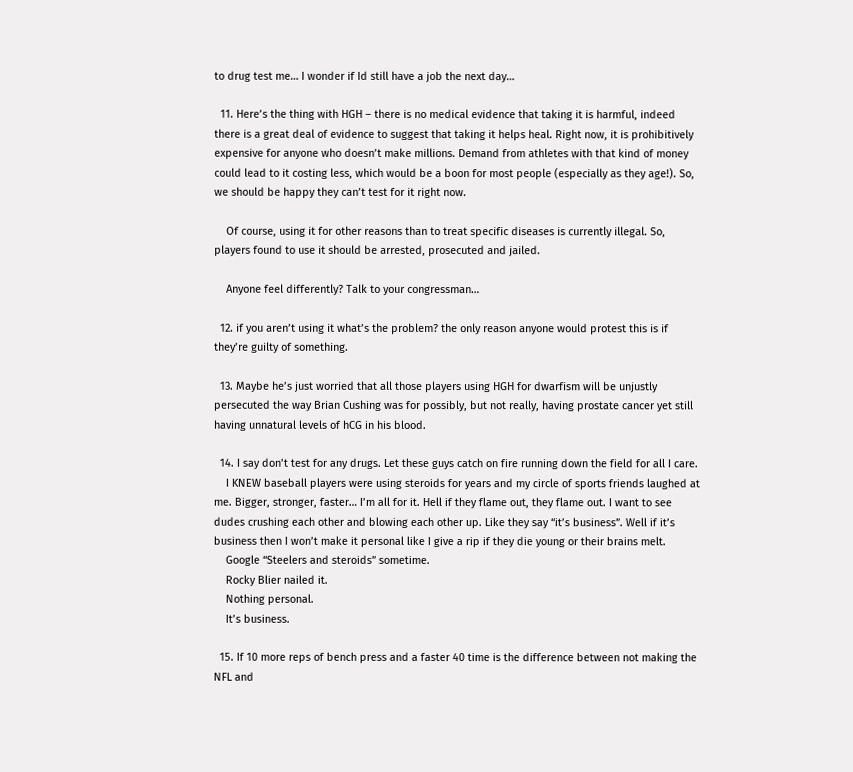to drug test me… I wonder if Id still have a job the next day…

  11. Here’s the thing with HGH – there is no medical evidence that taking it is harmful, indeed there is a great deal of evidence to suggest that taking it helps heal. Right now, it is prohibitively expensive for anyone who doesn’t make millions. Demand from athletes with that kind of money could lead to it costing less, which would be a boon for most people (especially as they age!). So, we should be happy they can’t test for it right now.

    Of course, using it for other reasons than to treat specific diseases is currently illegal. So, players found to use it should be arrested, prosecuted and jailed.

    Anyone feel differently? Talk to your congressman…

  12. if you aren’t using it what’s the problem? the only reason anyone would protest this is if they’re guilty of something.

  13. Maybe he’s just worried that all those players using HGH for dwarfism will be unjustly persecuted the way Brian Cushing was for possibly, but not really, having prostate cancer yet still having unnatural levels of hCG in his blood.

  14. I say don’t test for any drugs. Let these guys catch on fire running down the field for all I care.
    I KNEW baseball players were using steroids for years and my circle of sports friends laughed at me. Bigger, stronger, faster… I’m all for it. Hell if they flame out, they flame out. I want to see dudes crushing each other and blowing each other up. Like they say “it’s business”. Well if it’s business then I won’t make it personal like I give a rip if they die young or their brains melt.
    Google “Steelers and steroids” sometime.
    Rocky Blier nailed it.
    Nothing personal.
    It’s business.

  15. If 10 more reps of bench press and a faster 40 time is the difference between not making the NFL and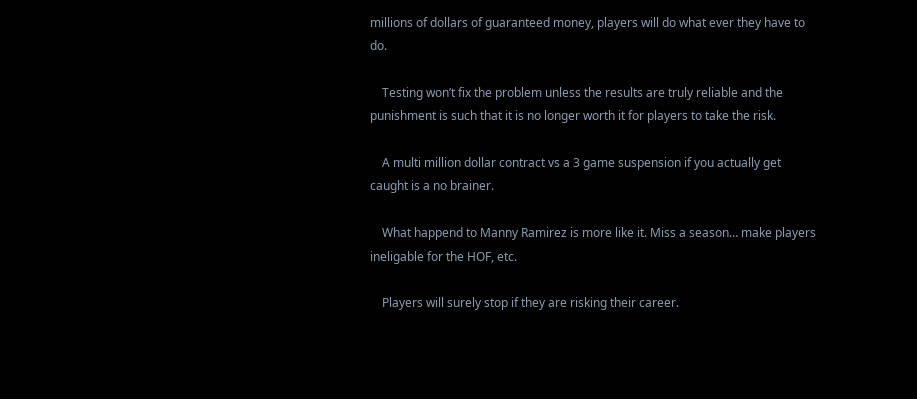millions of dollars of guaranteed money, players will do what ever they have to do.

    Testing won’t fix the problem unless the results are truly reliable and the punishment is such that it is no longer worth it for players to take the risk.

    A multi million dollar contract vs a 3 game suspension if you actually get caught is a no brainer.

    What happend to Manny Ramirez is more like it. Miss a season… make players ineligable for the HOF, etc.

    Players will surely stop if they are risking their career.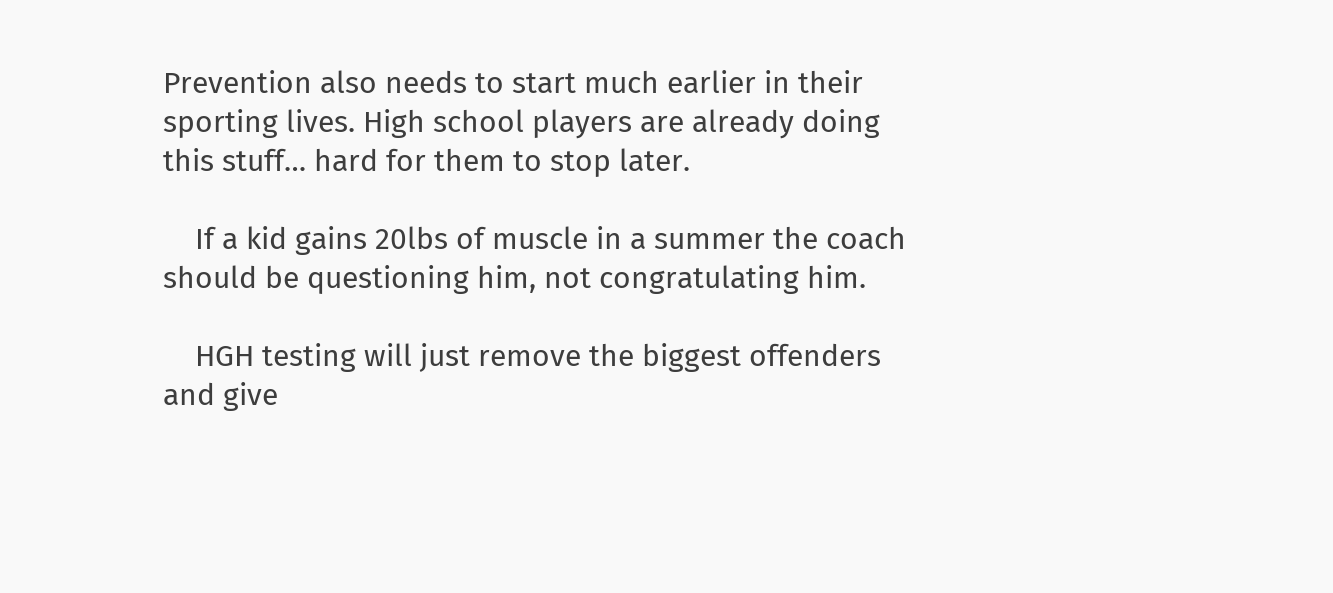Prevention also needs to start much earlier in their sporting lives. High school players are already doing this stuff… hard for them to stop later.

    If a kid gains 20lbs of muscle in a summer the coach should be questioning him, not congratulating him.

    HGH testing will just remove the biggest offenders and give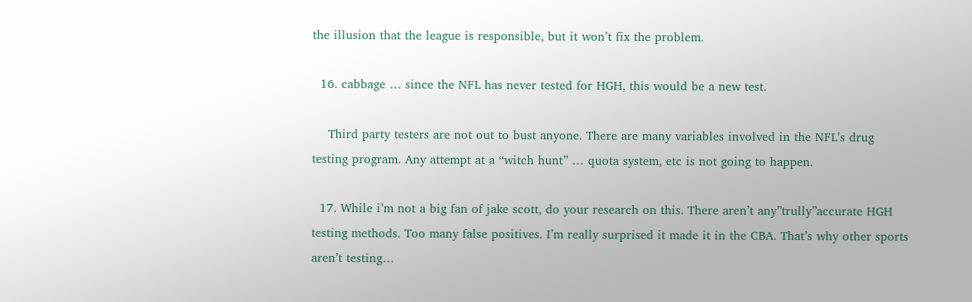the illusion that the league is responsible, but it won’t fix the problem.

  16. cabbage … since the NFL has never tested for HGH, this would be a new test.

    Third party testers are not out to bust anyone. There are many variables involved in the NFL’s drug testing program. Any attempt at a “witch hunt” … quota system, etc is not going to happen.

  17. While i’m not a big fan of jake scott, do your research on this. There aren’t any”trully”accurate HGH testing methods. Too many false positives. I’m really surprised it made it in the CBA. That’s why other sports aren’t testing…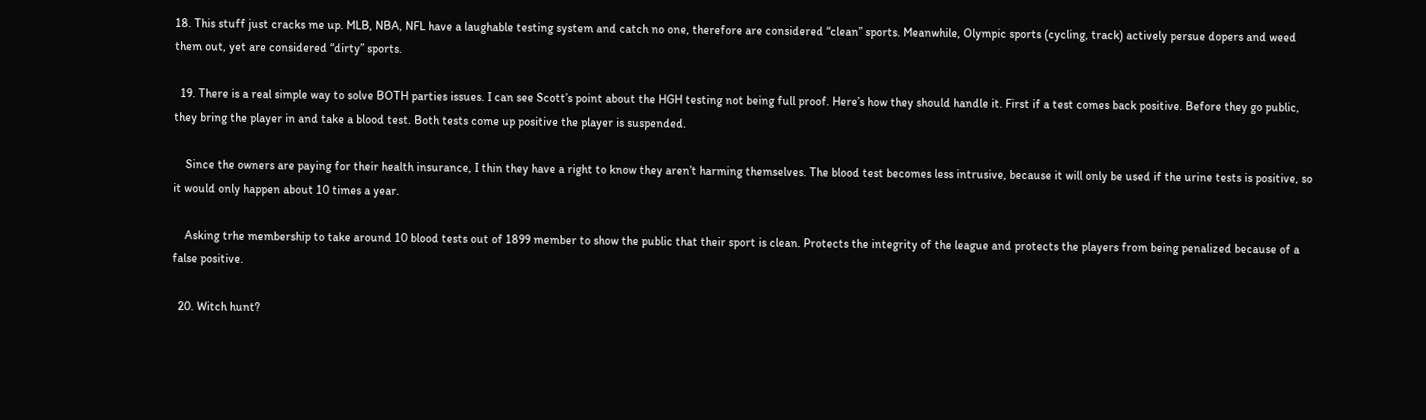18. This stuff just cracks me up. MLB, NBA, NFL have a laughable testing system and catch no one, therefore are considered “clean” sports. Meanwhile, Olympic sports (cycling, track) actively persue dopers and weed them out, yet are considered “dirty” sports.

  19. There is a real simple way to solve BOTH parties issues. I can see Scott’s point about the HGH testing not being full proof. Here’s how they should handle it. First if a test comes back positive. Before they go public, they bring the player in and take a blood test. Both tests come up positive the player is suspended.

    Since the owners are paying for their health insurance, I thin they have a right to know they aren’t harming themselves. The blood test becomes less intrusive, because it will only be used if the urine tests is positive, so it would only happen about 10 times a year.

    Asking trhe membership to take around 10 blood tests out of 1899 member to show the public that their sport is clean. Protects the integrity of the league and protects the players from being penalized because of a false positive.

  20. Witch hunt?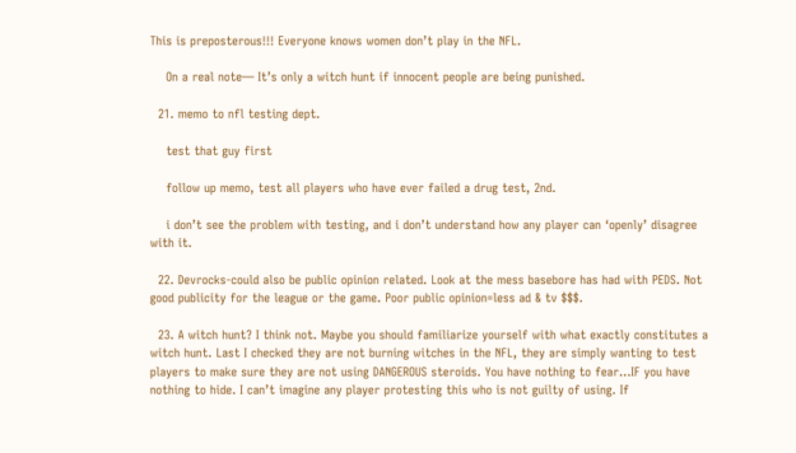This is preposterous!!! Everyone knows women don’t play in the NFL.

    On a real note— It’s only a witch hunt if innocent people are being punished.

  21. memo to nfl testing dept.

    test that guy first

    follow up memo, test all players who have ever failed a drug test, 2nd.

    i don’t see the problem with testing, and i don’t understand how any player can ‘openly’ disagree with it.

  22. Devrocks-could also be public opinion related. Look at the mess basebore has had with PEDS. Not good publicity for the league or the game. Poor public opinion=less ad & tv $$$.

  23. A witch hunt? I think not. Maybe you should familiarize yourself with what exactly constitutes a witch hunt. Last I checked they are not burning witches in the NFL, they are simply wanting to test players to make sure they are not using DANGEROUS steroids. You have nothing to fear…IF you have nothing to hide. I can’t imagine any player protesting this who is not guilty of using. If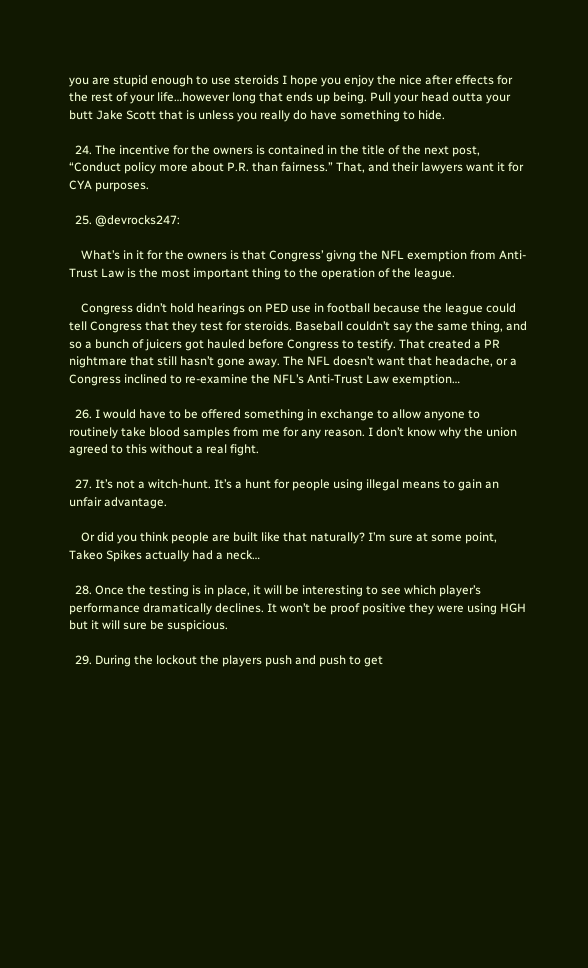you are stupid enough to use steroids I hope you enjoy the nice after effects for the rest of your life…however long that ends up being. Pull your head outta your butt Jake Scott that is unless you really do have something to hide.

  24. The incentive for the owners is contained in the title of the next post, “Conduct policy more about P.R. than fairness.” That, and their lawyers want it for CYA purposes.

  25. @devrocks247:

    What’s in it for the owners is that Congress’ givng the NFL exemption from Anti-Trust Law is the most important thing to the operation of the league.

    Congress didn’t hold hearings on PED use in football because the league could tell Congress that they test for steroids. Baseball couldn’t say the same thing, and so a bunch of juicers got hauled before Congress to testify. That created a PR nightmare that still hasn’t gone away. The NFL doesn’t want that headache, or a Congress inclined to re-examine the NFL’s Anti-Trust Law exemption…

  26. I would have to be offered something in exchange to allow anyone to routinely take blood samples from me for any reason. I don’t know why the union agreed to this without a real fight.

  27. It’s not a witch-hunt. It’s a hunt for people using illegal means to gain an unfair advantage.

    Or did you think people are built like that naturally? I’m sure at some point, Takeo Spikes actually had a neck…

  28. Once the testing is in place, it will be interesting to see which player’s performance dramatically declines. It won’t be proof positive they were using HGH but it will sure be suspicious.

  29. During the lockout the players push and push to get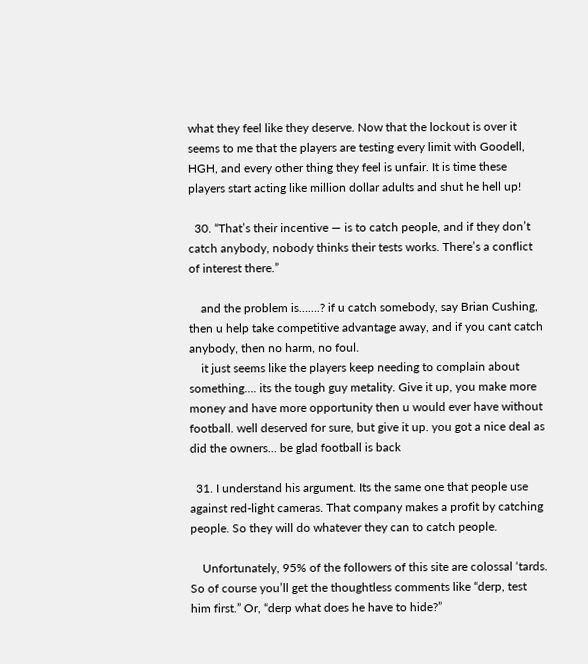what they feel like they deserve. Now that the lockout is over it seems to me that the players are testing every limit with Goodell, HGH, and every other thing they feel is unfair. It is time these players start acting like million dollar adults and shut he hell up!

  30. “That’s their incentive — is to catch people, and if they don’t catch anybody, nobody thinks their tests works. There’s a conflict of interest there.”

    and the problem is…….? if u catch somebody, say Brian Cushing, then u help take competitive advantage away, and if you cant catch anybody, then no harm, no foul.
    it just seems like the players keep needing to complain about something…. its the tough guy metality. Give it up, you make more money and have more opportunity then u would ever have without football. well deserved for sure, but give it up. you got a nice deal as did the owners… be glad football is back

  31. I understand his argument. Its the same one that people use against red-light cameras. That company makes a profit by catching people. So they will do whatever they can to catch people.

    Unfortunately, 95% of the followers of this site are colossal ‘tards. So of course you’ll get the thoughtless comments like “derp, test him first.” Or, “derp what does he have to hide?”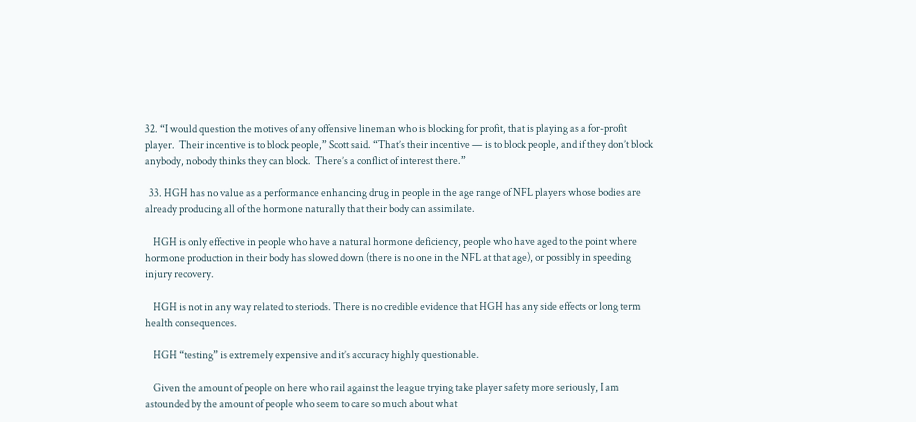32. “I would question the motives of any offensive lineman who is blocking for profit, that is playing as a for-profit player.  Their incentive is to block people,” Scott said. “That’s their incentive — is to block people, and if they don’t block anybody, nobody thinks they can block.  There’s a conflict of interest there.”

  33. HGH has no value as a performance enhancing drug in people in the age range of NFL players whose bodies are already producing all of the hormone naturally that their body can assimilate.

    HGH is only effective in people who have a natural hormone deficiency, people who have aged to the point where hormone production in their body has slowed down (there is no one in the NFL at that age), or possibly in speeding injury recovery.

    HGH is not in any way related to steriods. There is no credible evidence that HGH has any side effects or long term health consequences.

    HGH “testing” is extremely expensive and it’s accuracy highly questionable.

    Given the amount of people on here who rail against the league trying take player safety more seriously, I am astounded by the amount of people who seem to care so much about what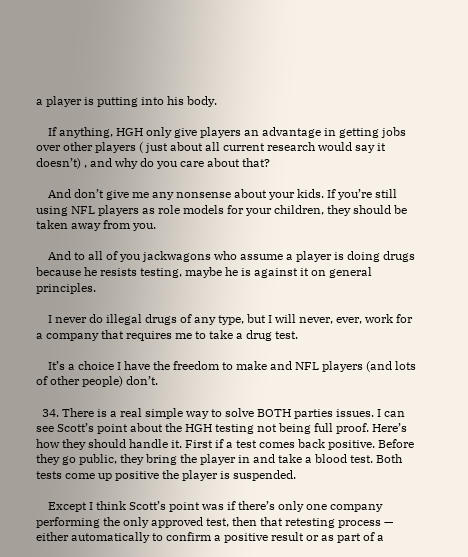a player is putting into his body.

    If anything, HGH only give players an advantage in getting jobs over other players ( just about all current research would say it doesn’t) , and why do you care about that?

    And don’t give me any nonsense about your kids. If you’re still using NFL players as role models for your children, they should be taken away from you.

    And to all of you jackwagons who assume a player is doing drugs because he resists testing, maybe he is against it on general principles.

    I never do illegal drugs of any type, but I will never, ever, work for a company that requires me to take a drug test.

    It’s a choice I have the freedom to make and NFL players (and lots of other people) don’t.

  34. There is a real simple way to solve BOTH parties issues. I can see Scott’s point about the HGH testing not being full proof. Here’s how they should handle it. First if a test comes back positive. Before they go public, they bring the player in and take a blood test. Both tests come up positive the player is suspended.

    Except I think Scott’s point was if there’s only one company performing the only approved test, then that retesting process — either automatically to confirm a positive result or as part of a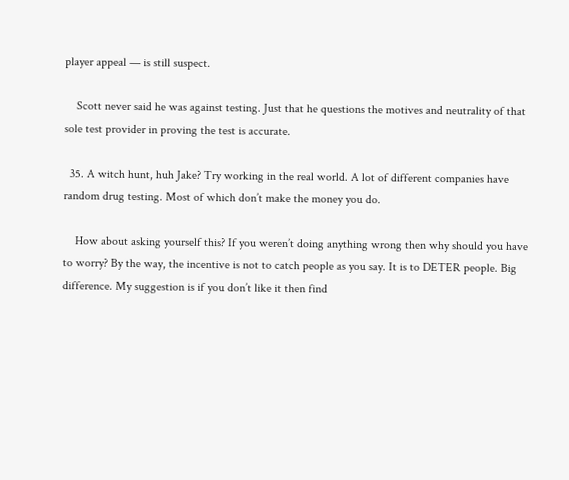player appeal — is still suspect.

    Scott never said he was against testing. Just that he questions the motives and neutrality of that sole test provider in proving the test is accurate.

  35. A witch hunt, huh Jake? Try working in the real world. A lot of different companies have random drug testing. Most of which don’t make the money you do.

    How about asking yourself this? If you weren’t doing anything wrong then why should you have to worry? By the way, the incentive is not to catch people as you say. It is to DETER people. Big difference. My suggestion is if you don’t like it then find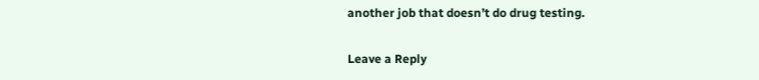another job that doesn’t do drug testing.

Leave a Reply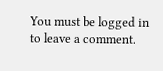You must be logged in to leave a comment.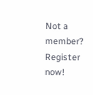Not a member? Register now!